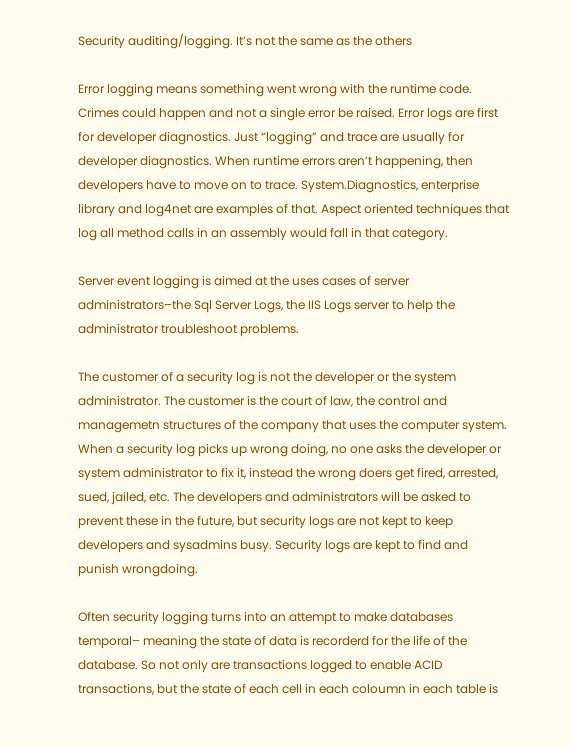Security auditing/logging. It’s not the same as the others

Error logging means something went wrong with the runtime code. Crimes could happen and not a single error be raised. Error logs are first for developer diagnostics. Just “logging” and trace are usually for developer diagnostics. When runtime errors aren’t happening, then developers have to move on to trace. System.Diagnostics, enterprise library and log4net are examples of that. Aspect oriented techniques that log all method calls in an assembly would fall in that category.

Server event logging is aimed at the uses cases of server administrators–the Sql Server Logs, the IIS Logs server to help the administrator troubleshoot problems.

The customer of a security log is not the developer or the system administrator. The customer is the court of law, the control and managemetn structures of the company that uses the computer system. When a security log picks up wrong doing, no one asks the developer or system administrator to fix it, instead the wrong doers get fired, arrested, sued, jailed, etc. The developers and administrators will be asked to prevent these in the future, but security logs are not kept to keep developers and sysadmins busy. Security logs are kept to find and punish wrongdoing.

Often security logging turns into an attempt to make databases temporal– meaning the state of data is recorderd for the life of the database. So not only are transactions logged to enable ACID transactions, but the state of each cell in each coloumn in each table is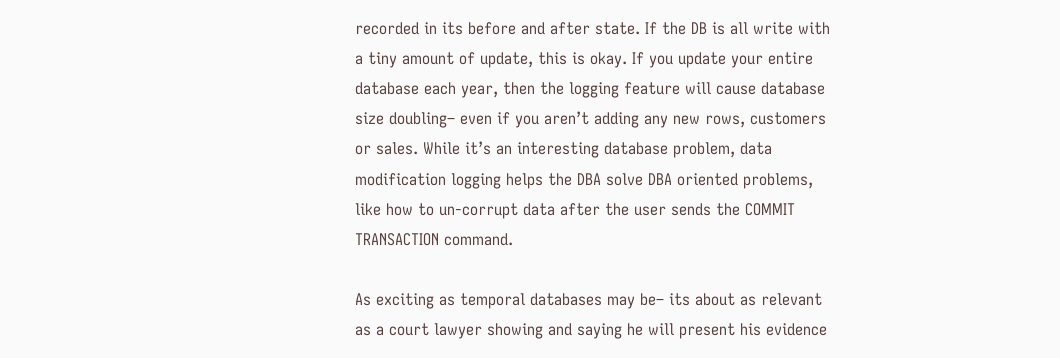recorded in its before and after state. If the DB is all write with a tiny amount of update, this is okay. If you update your entire database each year, then the logging feature will cause database size doubling– even if you aren’t adding any new rows, customers or sales. While it’s an interesting database problem, data modification logging helps the DBA solve DBA oriented problems, like how to un-corrupt data after the user sends the COMMIT TRANSACTION command.

As exciting as temporal databases may be– its about as relevant as a court lawyer showing and saying he will present his evidence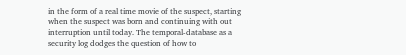in the form of a real time movie of the suspect, starting when the suspect was born and continuing with out interruption until today. The temporal-database as a security log dodges the question of how to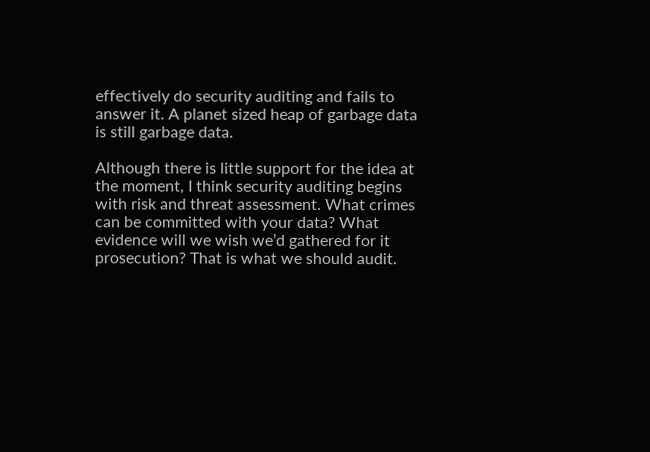effectively do security auditing and fails to answer it. A planet sized heap of garbage data is still garbage data.

Although there is little support for the idea at the moment, I think security auditing begins with risk and threat assessment. What crimes can be committed with your data? What evidence will we wish we’d gathered for it prosecution? That is what we should audit.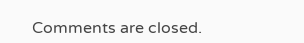Comments are closed.